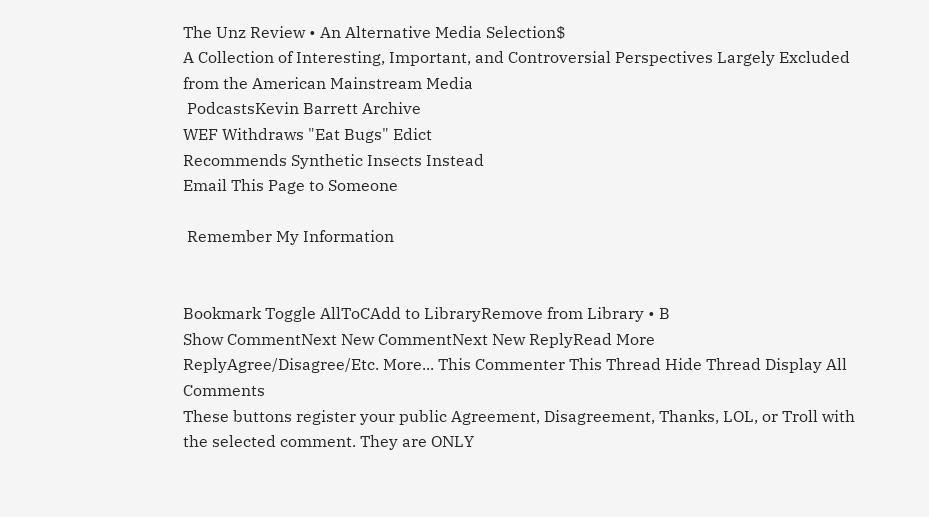The Unz Review • An Alternative Media Selection$
A Collection of Interesting, Important, and Controversial Perspectives Largely Excluded from the American Mainstream Media
 PodcastsKevin Barrett Archive
WEF Withdraws "Eat Bugs" Edict
Recommends Synthetic Insects Instead
Email This Page to Someone

 Remember My Information


Bookmark Toggle AllToCAdd to LibraryRemove from Library • B
Show CommentNext New CommentNext New ReplyRead More
ReplyAgree/Disagree/Etc. More... This Commenter This Thread Hide Thread Display All Comments
These buttons register your public Agreement, Disagreement, Thanks, LOL, or Troll with the selected comment. They are ONLY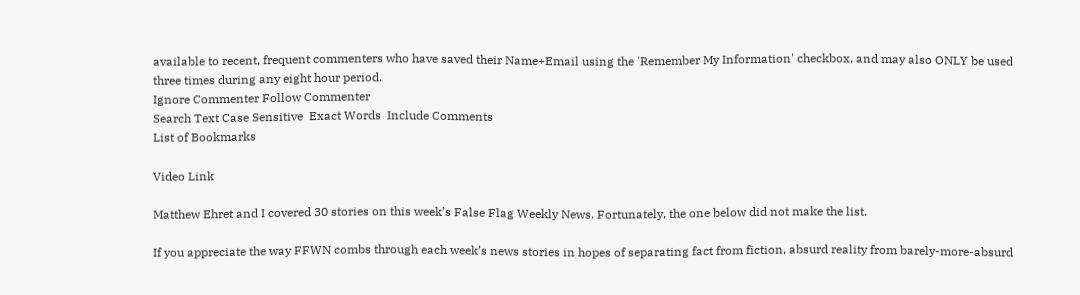available to recent, frequent commenters who have saved their Name+Email using the 'Remember My Information' checkbox, and may also ONLY be used three times during any eight hour period.
Ignore Commenter Follow Commenter
Search Text Case Sensitive  Exact Words  Include Comments
List of Bookmarks

Video Link

Matthew Ehret and I covered 30 stories on this week’s False Flag Weekly News. Fortunately, the one below did not make the list.

If you appreciate the way FFWN combs through each week’s news stories in hopes of separating fact from fiction, absurd reality from barely-more-absurd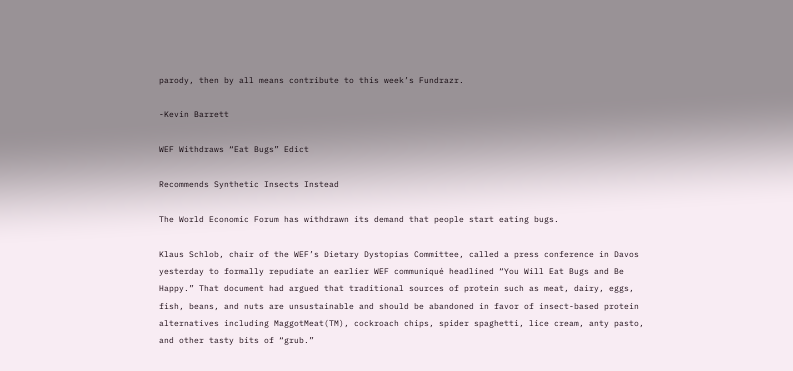parody, then by all means contribute to this week’s Fundrazr.

-Kevin Barrett

WEF Withdraws “Eat Bugs” Edict

Recommends Synthetic Insects Instead

The World Economic Forum has withdrawn its demand that people start eating bugs.

Klaus Schlob, chair of the WEF’s Dietary Dystopias Committee, called a press conference in Davos yesterday to formally repudiate an earlier WEF communiqué headlined “You Will Eat Bugs and Be Happy.” That document had argued that traditional sources of protein such as meat, dairy, eggs, fish, beans, and nuts are unsustainable and should be abandoned in favor of insect-based protein alternatives including MaggotMeat(TM), cockroach chips, spider spaghetti, lice cream, anty pasto, and other tasty bits of “grub.”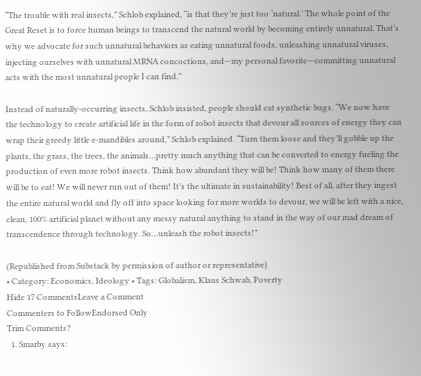“The trouble with real insects,” Schlob explained, “is that they’re just too ‘natural.’ The whole point of the Great Reset is to force human beings to transcend the natural world by becoming entirely unnatural. That’s why we advocate for such unnatural behaviors as eating unnatural foods, unleashing unnatural viruses, injecting ourselves with unnatural MRNA concoctions, and—my personal favorite—committing unnatural acts with the most unnatural people I can find.”

Instead of naturally-occurring insects, Schlob insisted, people should eat synthetic bugs. “We now have the technology to create artificial life in the form of robot insects that devour all sources of energy they can wrap their greedy little e-mandibles around,” Schlob explained. “Turn them loose and they’ll gobble up the plants, the grass, the trees, the animals…pretty much anything that can be converted to energy fueling the production of even more robot insects. Think how abundant they will be! Think how many of them there will be to eat! We will never run out of them! It’s the ultimate in sustainability! Best of all, after they ingest the entire natural world and fly off into space looking for more worlds to devour, we will be left with a nice, clean, 100% artificial planet without any messy natural anything to stand in the way of our mad dream of transcendence through technology. So…unleash the robot insects!”

(Republished from Substack by permission of author or representative)
• Category: Economics, Ideology • Tags: Globalism, Klaus Schwab, Poverty
Hide 17 CommentsLeave a Comment
Commenters to FollowEndorsed Only
Trim Comments?
  1. Smarby says: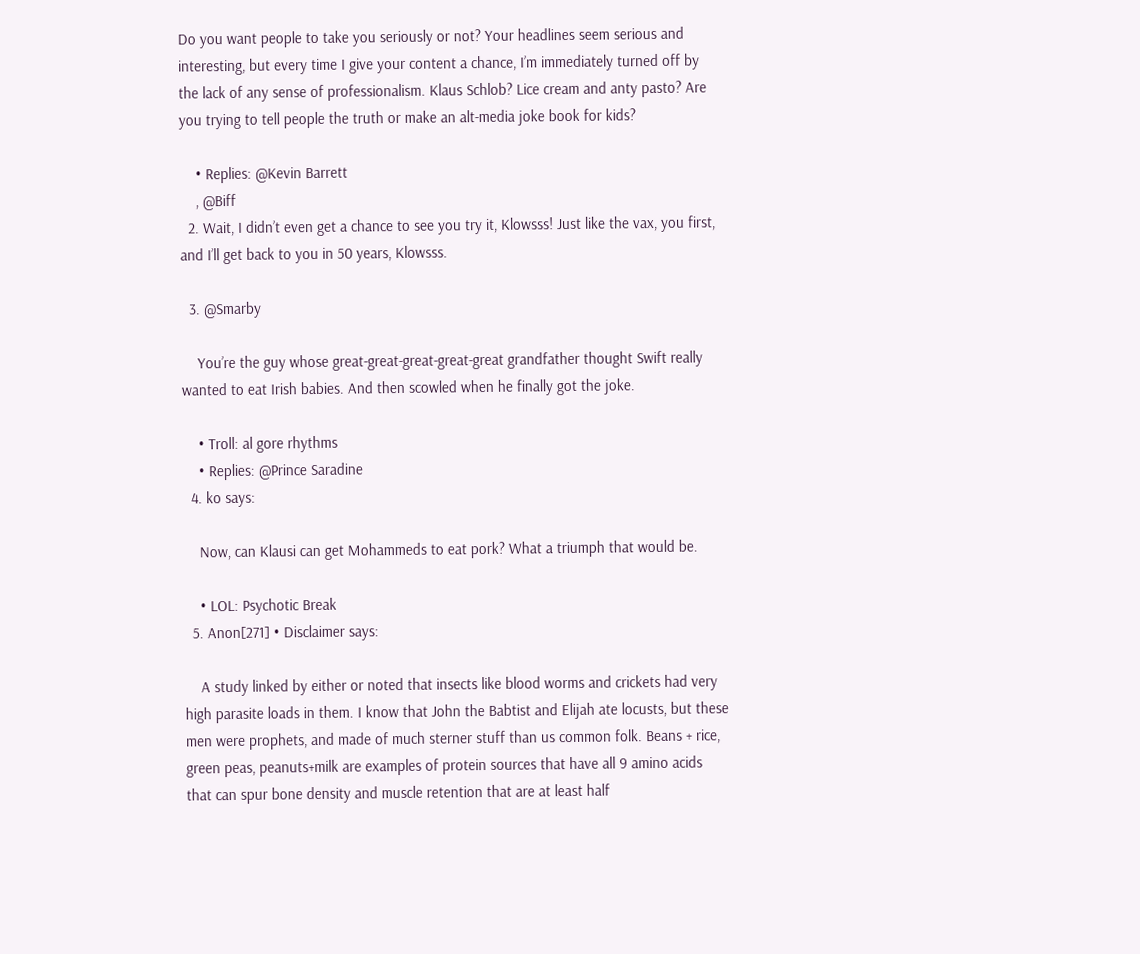Do you want people to take you seriously or not? Your headlines seem serious and interesting, but every time I give your content a chance, I’m immediately turned off by the lack of any sense of professionalism. Klaus Schlob? Lice cream and anty pasto? Are you trying to tell people the truth or make an alt-media joke book for kids?

    • Replies: @Kevin Barrett
    , @Biff
  2. Wait, I didn’t even get a chance to see you try it, Klowsss! Just like the vax, you first, and I’ll get back to you in 50 years, Klowsss.

  3. @Smarby

    You’re the guy whose great-great-great-great-great grandfather thought Swift really wanted to eat Irish babies. And then scowled when he finally got the joke.

    • Troll: al gore rhythms
    • Replies: @Prince Saradine
  4. ko says:

    Now, can Klausi can get Mohammeds to eat pork? What a triumph that would be.

    • LOL: Psychotic Break
  5. Anon[271] • Disclaimer says:

    A study linked by either or noted that insects like blood worms and crickets had very high parasite loads in them. I know that John the Babtist and Elijah ate locusts, but these men were prophets, and made of much sterner stuff than us common folk. Beans + rice, green peas, peanuts+milk are examples of protein sources that have all 9 amino acids that can spur bone density and muscle retention that are at least half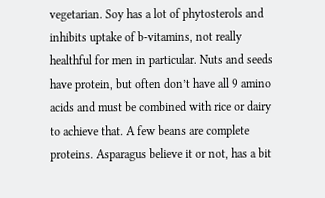vegetarian. Soy has a lot of phytosterols and inhibits uptake of b-vitamins, not really healthful for men in particular. Nuts and seeds have protein, but often don’t have all 9 amino acids and must be combined with rice or dairy to achieve that. A few beans are complete proteins. Asparagus believe it or not, has a bit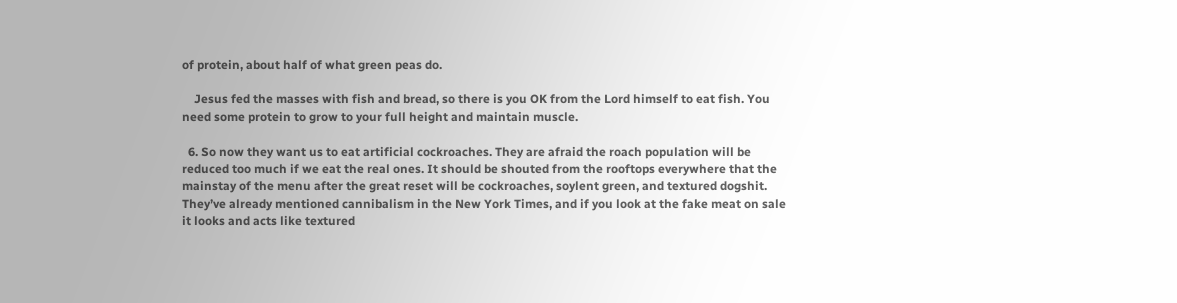of protein, about half of what green peas do.

    Jesus fed the masses with fish and bread, so there is you OK from the Lord himself to eat fish. You need some protein to grow to your full height and maintain muscle.

  6. So now they want us to eat artificial cockroaches. They are afraid the roach population will be reduced too much if we eat the real ones. It should be shouted from the rooftops everywhere that the mainstay of the menu after the great reset will be cockroaches, soylent green, and textured dogshit. They’ve already mentioned cannibalism in the New York Times, and if you look at the fake meat on sale it looks and acts like textured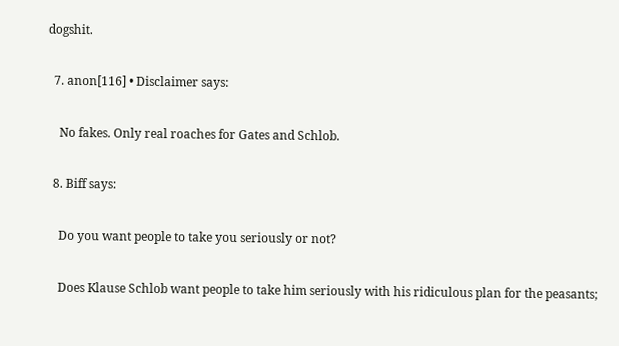dogshit.

  7. anon[116] • Disclaimer says:

    No fakes. Only real roaches for Gates and Schlob.

  8. Biff says:

    Do you want people to take you seriously or not?

    Does Klause Schlob want people to take him seriously with his ridiculous plan for the peasants;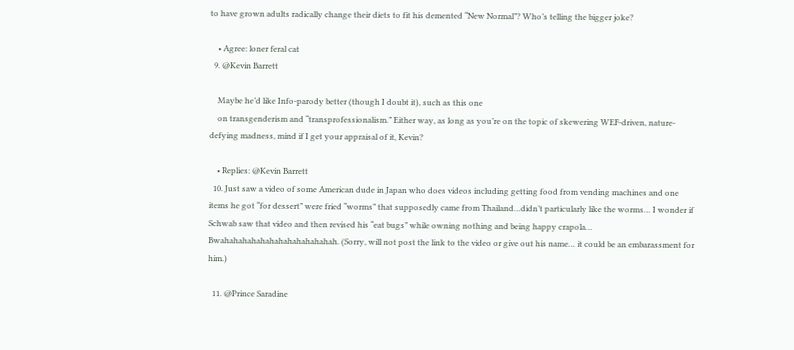to have grown adults radically change their diets to fit his demented “New Normal”? Who’s telling the bigger joke?

    • Agree: loner feral cat
  9. @Kevin Barrett

    Maybe he’d like Info-parody better (though I doubt it), such as this one
    on transgenderism and “transprofessionalism.” Either way, as long as you’re on the topic of skewering WEF-driven, nature-defying madness, mind if I get your appraisal of it, Kevin?

    • Replies: @Kevin Barrett
  10. Just saw a video of some American dude in Japan who does videos including getting food from vending machines and one items he got “for dessert” were fried “worms” that supposedly came from Thailand…didn’t particularly like the worms… I wonder if Schwab saw that video and then revised his “eat bugs” while owning nothing and being happy crapola… Bwahahahahahahahahahahahahah. (Sorry, will not post the link to the video or give out his name… it could be an embarassment for him.)

  11. @Prince Saradine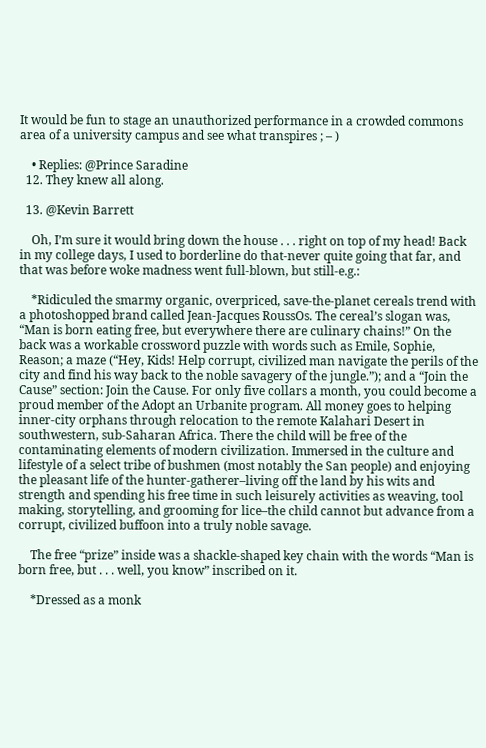It would be fun to stage an unauthorized performance in a crowded commons area of a university campus and see what transpires ; – )

    • Replies: @Prince Saradine
  12. They knew all along.

  13. @Kevin Barrett

    Oh, I’m sure it would bring down the house . . . right on top of my head! Back in my college days, I used to borderline do that-never quite going that far, and that was before woke madness went full-blown, but still-e.g.:

    *Ridiculed the smarmy organic, overpriced, save-the-planet cereals trend with a photoshopped brand called Jean-Jacques RoussOs. The cereal’s slogan was, “Man is born eating free, but everywhere there are culinary chains!” On the back was a workable crossword puzzle with words such as Emile, Sophie, Reason; a maze (“Hey, Kids! Help corrupt, civilized man navigate the perils of the city and find his way back to the noble savagery of the jungle.”); and a “Join the Cause” section: Join the Cause. For only five collars a month, you could become a proud member of the Adopt an Urbanite program. All money goes to helping inner-city orphans through relocation to the remote Kalahari Desert in southwestern, sub-Saharan Africa. There the child will be free of the contaminating elements of modern civilization. Immersed in the culture and lifestyle of a select tribe of bushmen (most notably the San people) and enjoying the pleasant life of the hunter-gatherer–living off the land by his wits and strength and spending his free time in such leisurely activities as weaving, tool making, storytelling, and grooming for lice–the child cannot but advance from a corrupt, civilized buffoon into a truly noble savage.

    The free “prize” inside was a shackle-shaped key chain with the words “Man is born free, but . . . well, you know” inscribed on it.

    *Dressed as a monk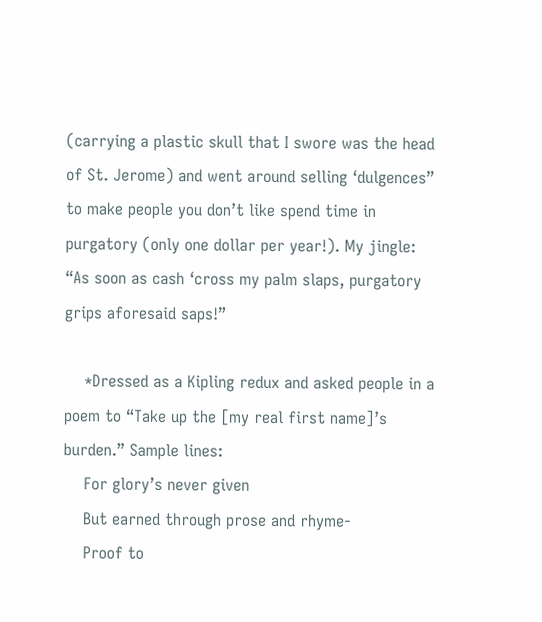(carrying a plastic skull that I swore was the head of St. Jerome) and went around selling ‘dulgences” to make people you don’t like spend time in purgatory (only one dollar per year!). My jingle: “As soon as cash ‘cross my palm slaps, purgatory grips aforesaid saps!”

    *Dressed as a Kipling redux and asked people in a poem to “Take up the [my real first name]’s burden.” Sample lines:
    For glory’s never given
    But earned through prose and rhyme-
    Proof to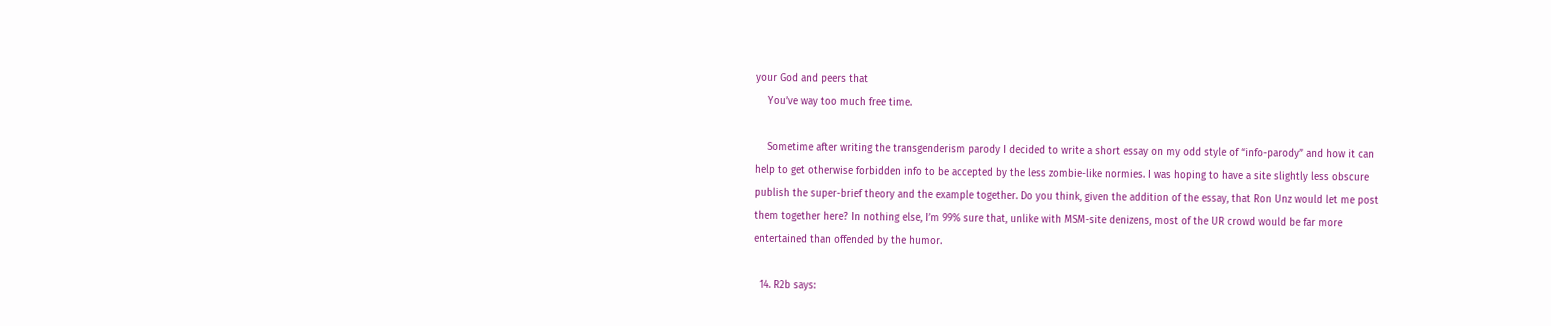your God and peers that
    You’ve way too much free time.

    Sometime after writing the transgenderism parody I decided to write a short essay on my odd style of “info-parody” and how it can help to get otherwise forbidden info to be accepted by the less zombie-like normies. I was hoping to have a site slightly less obscure publish the super-brief theory and the example together. Do you think, given the addition of the essay, that Ron Unz would let me post them together here? In nothing else, I’m 99% sure that, unlike with MSM-site denizens, most of the UR crowd would be far more entertained than offended by the humor.

  14. R2b says: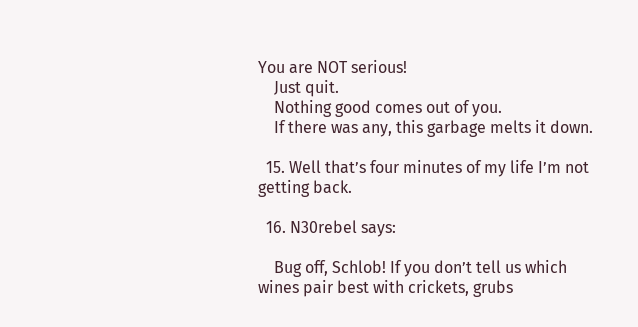You are NOT serious!
    Just quit.
    Nothing good comes out of you.
    If there was any, this garbage melts it down.

  15. Well that’s four minutes of my life I’m not getting back.

  16. N30rebel says:

    Bug off, Schlob! If you don’t tell us which wines pair best with crickets, grubs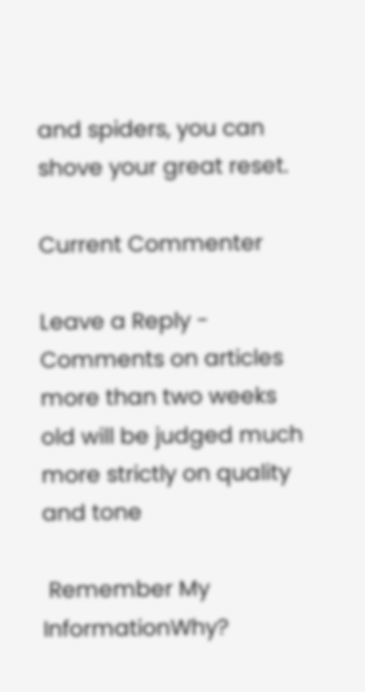and spiders, you can shove your great reset.

Current Commenter

Leave a Reply - Comments on articles more than two weeks old will be judged much more strictly on quality and tone

 Remember My InformationWhy?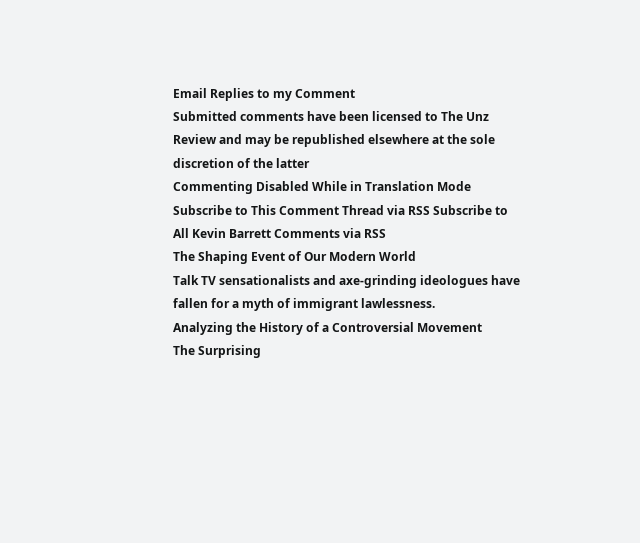Email Replies to my Comment
Submitted comments have been licensed to The Unz Review and may be republished elsewhere at the sole discretion of the latter
Commenting Disabled While in Translation Mode
Subscribe to This Comment Thread via RSS Subscribe to All Kevin Barrett Comments via RSS
The Shaping Event of Our Modern World
Talk TV sensationalists and axe-grinding ideologues have fallen for a myth of immigrant lawlessness.
Analyzing the History of a Controversial Movement
The Surprising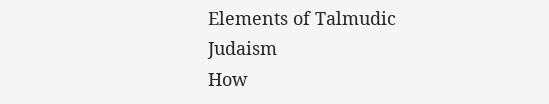Elements of Talmudic Judaism
How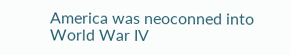America was neoconned into World War IV